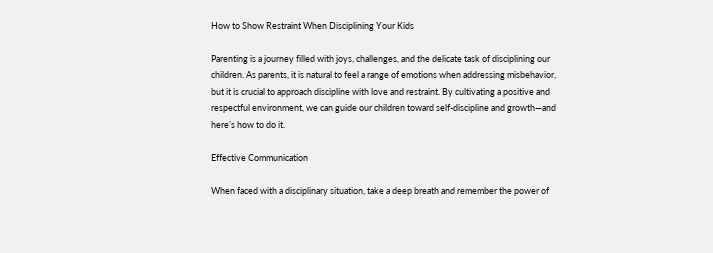How to Show Restraint When Disciplining Your Kids

Parenting is a journey filled with joys, challenges, and the delicate task of disciplining our children. As parents, it is natural to feel a range of emotions when addressing misbehavior, but it is crucial to approach discipline with love and restraint. By cultivating a positive and respectful environment, we can guide our children toward self-discipline and growth—and here’s how to do it.

Effective Communication

When faced with a disciplinary situation, take a deep breath and remember the power of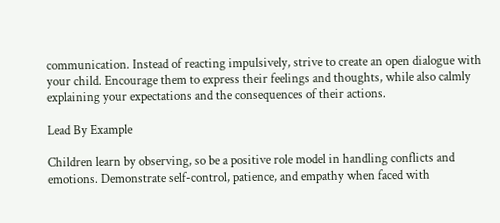communication. Instead of reacting impulsively, strive to create an open dialogue with your child. Encourage them to express their feelings and thoughts, while also calmly explaining your expectations and the consequences of their actions.

Lead By Example

Children learn by observing, so be a positive role model in handling conflicts and emotions. Demonstrate self-control, patience, and empathy when faced with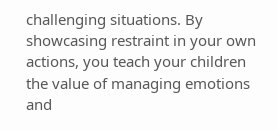challenging situations. By showcasing restraint in your own actions, you teach your children the value of managing emotions and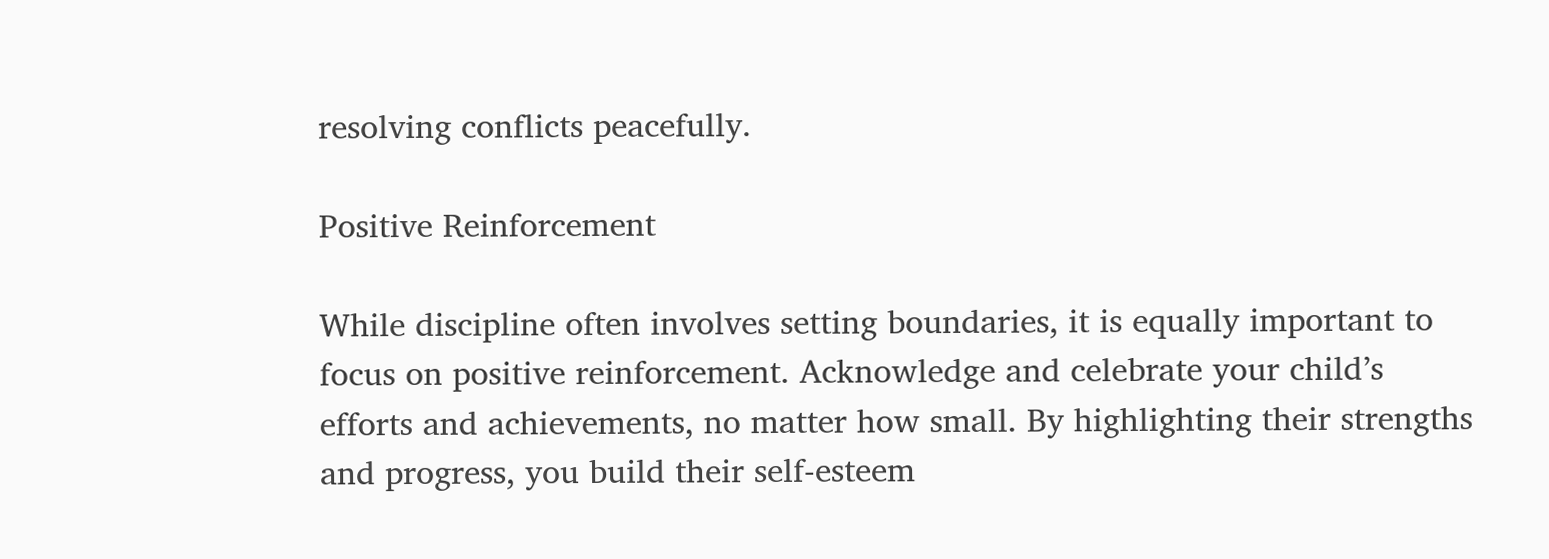resolving conflicts peacefully.

Positive Reinforcement

While discipline often involves setting boundaries, it is equally important to focus on positive reinforcement. Acknowledge and celebrate your child’s efforts and achievements, no matter how small. By highlighting their strengths and progress, you build their self-esteem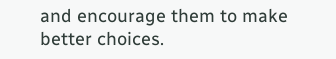and encourage them to make better choices.